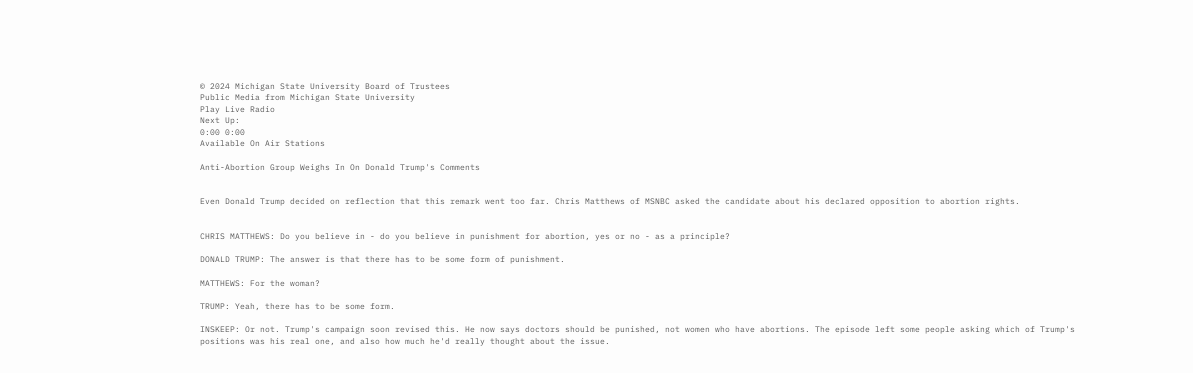© 2024 Michigan State University Board of Trustees
Public Media from Michigan State University
Play Live Radio
Next Up:
0:00 0:00
Available On Air Stations

Anti-Abortion Group Weighs In On Donald Trump's Comments


Even Donald Trump decided on reflection that this remark went too far. Chris Matthews of MSNBC asked the candidate about his declared opposition to abortion rights.


CHRIS MATTHEWS: Do you believe in - do you believe in punishment for abortion, yes or no - as a principle?

DONALD TRUMP: The answer is that there has to be some form of punishment.

MATTHEWS: For the woman?

TRUMP: Yeah, there has to be some form.

INSKEEP: Or not. Trump's campaign soon revised this. He now says doctors should be punished, not women who have abortions. The episode left some people asking which of Trump's positions was his real one, and also how much he'd really thought about the issue.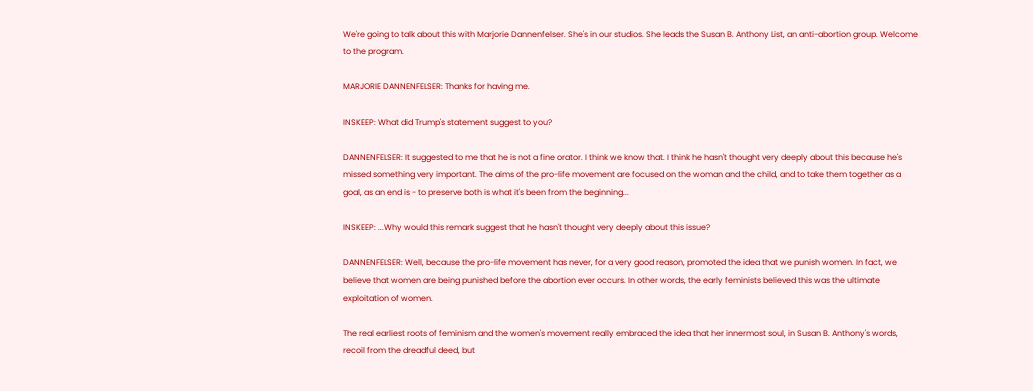We're going to talk about this with Marjorie Dannenfelser. She's in our studios. She leads the Susan B. Anthony List, an anti-abortion group. Welcome to the program.

MARJORIE DANNENFELSER: Thanks for having me.

INSKEEP: What did Trump's statement suggest to you?

DANNENFELSER: It suggested to me that he is not a fine orator. I think we know that. I think he hasn't thought very deeply about this because he's missed something very important. The aims of the pro-life movement are focused on the woman and the child, and to take them together as a goal, as an end is - to preserve both is what it's been from the beginning...

INSKEEP: ...Why would this remark suggest that he hasn't thought very deeply about this issue?

DANNENFELSER: Well, because the pro-life movement has never, for a very good reason, promoted the idea that we punish women. In fact, we believe that women are being punished before the abortion ever occurs. In other words, the early feminists believed this was the ultimate exploitation of women.

The real earliest roots of feminism and the women's movement really embraced the idea that her innermost soul, in Susan B. Anthony's words, recoil from the dreadful deed, but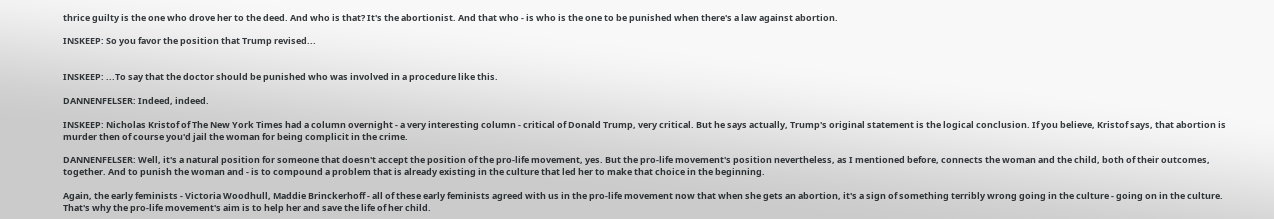thrice guilty is the one who drove her to the deed. And who is that? It's the abortionist. And that who - is who is the one to be punished when there's a law against abortion.

INSKEEP: So you favor the position that Trump revised...


INSKEEP: ...To say that the doctor should be punished who was involved in a procedure like this.

DANNENFELSER: Indeed, indeed.

INSKEEP: Nicholas Kristof of The New York Times had a column overnight - a very interesting column - critical of Donald Trump, very critical. But he says actually, Trump's original statement is the logical conclusion. If you believe, Kristof says, that abortion is murder then of course you'd jail the woman for being complicit in the crime.

DANNENFELSER: Well, it's a natural position for someone that doesn't accept the position of the pro-life movement, yes. But the pro-life movement's position nevertheless, as I mentioned before, connects the woman and the child, both of their outcomes, together. And to punish the woman and - is to compound a problem that is already existing in the culture that led her to make that choice in the beginning.

Again, the early feminists - Victoria Woodhull, Maddie Brinckerhoff - all of these early feminists agreed with us in the pro-life movement now that when she gets an abortion, it's a sign of something terribly wrong going in the culture - going on in the culture. That's why the pro-life movement's aim is to help her and save the life of her child.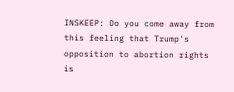INSKEEP: Do you come away from this feeling that Trump's opposition to abortion rights is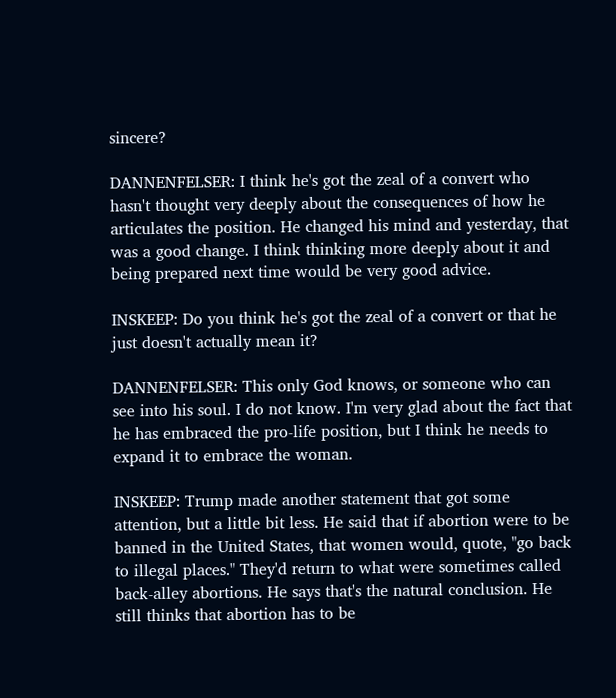sincere?

DANNENFELSER: I think he's got the zeal of a convert who hasn't thought very deeply about the consequences of how he articulates the position. He changed his mind and yesterday, that was a good change. I think thinking more deeply about it and being prepared next time would be very good advice.

INSKEEP: Do you think he's got the zeal of a convert or that he just doesn't actually mean it?

DANNENFELSER: This only God knows, or someone who can see into his soul. I do not know. I'm very glad about the fact that he has embraced the pro-life position, but I think he needs to expand it to embrace the woman.

INSKEEP: Trump made another statement that got some attention, but a little bit less. He said that if abortion were to be banned in the United States, that women would, quote, "go back to illegal places." They'd return to what were sometimes called back-alley abortions. He says that's the natural conclusion. He still thinks that abortion has to be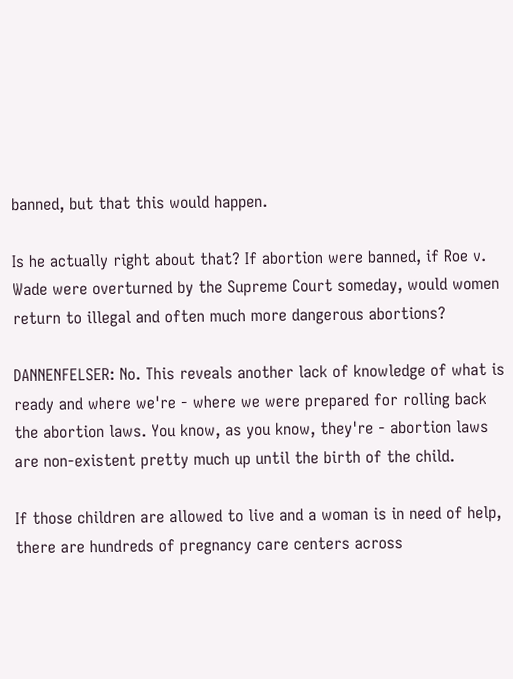banned, but that this would happen.

Is he actually right about that? If abortion were banned, if Roe v. Wade were overturned by the Supreme Court someday, would women return to illegal and often much more dangerous abortions?

DANNENFELSER: No. This reveals another lack of knowledge of what is ready and where we're - where we were prepared for rolling back the abortion laws. You know, as you know, they're - abortion laws are non-existent pretty much up until the birth of the child.

If those children are allowed to live and a woman is in need of help, there are hundreds of pregnancy care centers across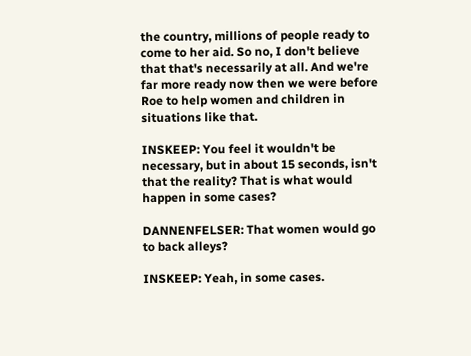the country, millions of people ready to come to her aid. So no, I don't believe that that's necessarily at all. And we're far more ready now then we were before Roe to help women and children in situations like that.

INSKEEP: You feel it wouldn't be necessary, but in about 15 seconds, isn't that the reality? That is what would happen in some cases?

DANNENFELSER: That women would go to back alleys?

INSKEEP: Yeah, in some cases.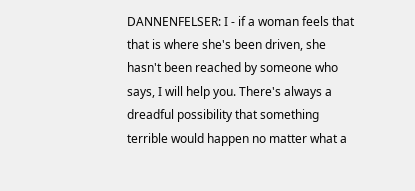DANNENFELSER: I - if a woman feels that that is where she's been driven, she hasn't been reached by someone who says, I will help you. There's always a dreadful possibility that something terrible would happen no matter what a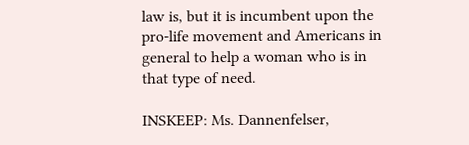law is, but it is incumbent upon the pro-life movement and Americans in general to help a woman who is in that type of need.

INSKEEP: Ms. Dannenfelser,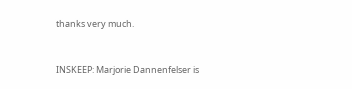thanks very much.


INSKEEP: Marjorie Dannenfelser is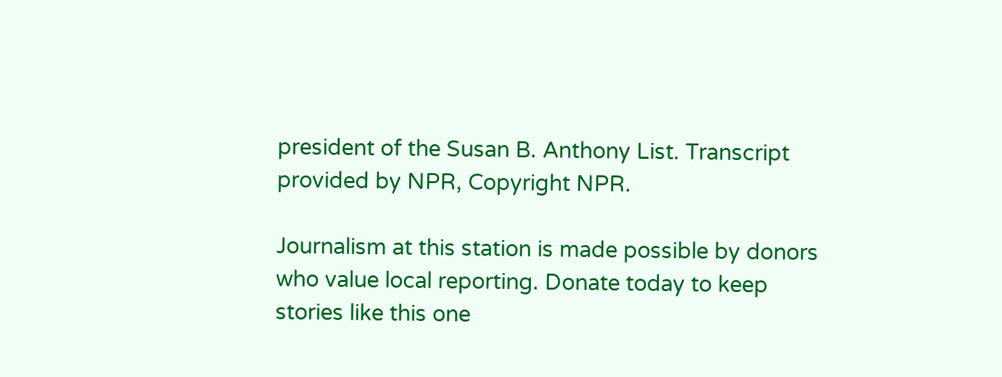president of the Susan B. Anthony List. Transcript provided by NPR, Copyright NPR.

Journalism at this station is made possible by donors who value local reporting. Donate today to keep stories like this one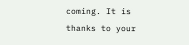coming. It is thanks to your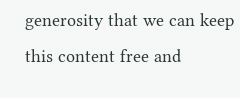generosity that we can keep this content free and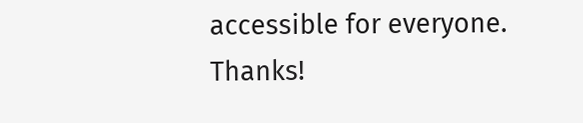accessible for everyone. Thanks!